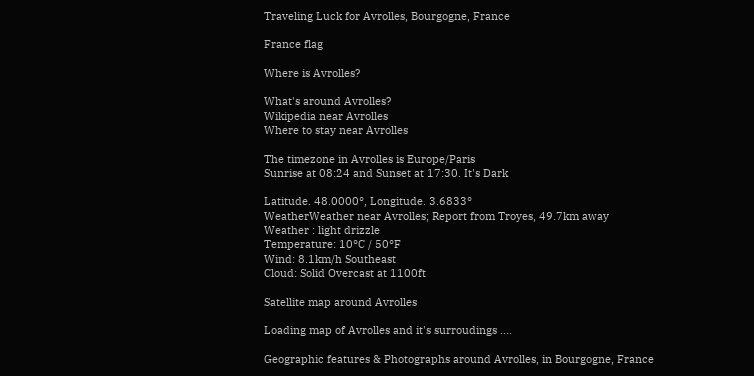Traveling Luck for Avrolles, Bourgogne, France

France flag

Where is Avrolles?

What's around Avrolles?
Wikipedia near Avrolles
Where to stay near Avrolles

The timezone in Avrolles is Europe/Paris
Sunrise at 08:24 and Sunset at 17:30. It's Dark

Latitude. 48.0000°, Longitude. 3.6833°
WeatherWeather near Avrolles; Report from Troyes, 49.7km away
Weather : light drizzle
Temperature: 10°C / 50°F
Wind: 8.1km/h Southeast
Cloud: Solid Overcast at 1100ft

Satellite map around Avrolles

Loading map of Avrolles and it's surroudings ....

Geographic features & Photographs around Avrolles, in Bourgogne, France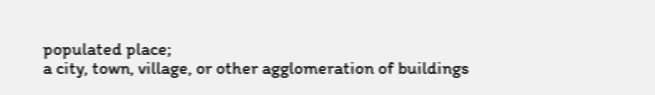populated place;
a city, town, village, or other agglomeration of buildings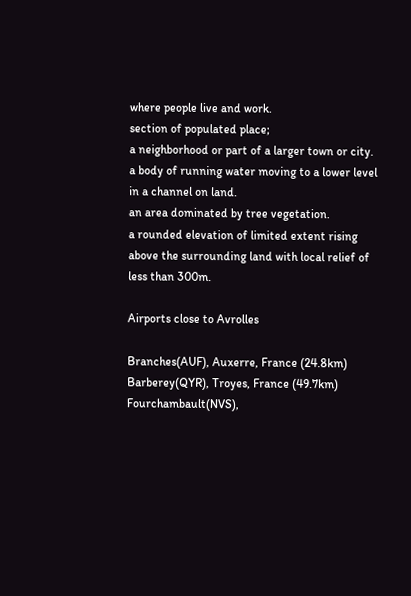where people live and work.
section of populated place;
a neighborhood or part of a larger town or city.
a body of running water moving to a lower level in a channel on land.
an area dominated by tree vegetation.
a rounded elevation of limited extent rising above the surrounding land with local relief of less than 300m.

Airports close to Avrolles

Branches(AUF), Auxerre, France (24.8km)
Barberey(QYR), Troyes, France (49.7km)
Fourchambault(NVS),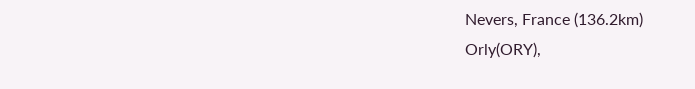Nevers, France (136.2km)
Orly(ORY),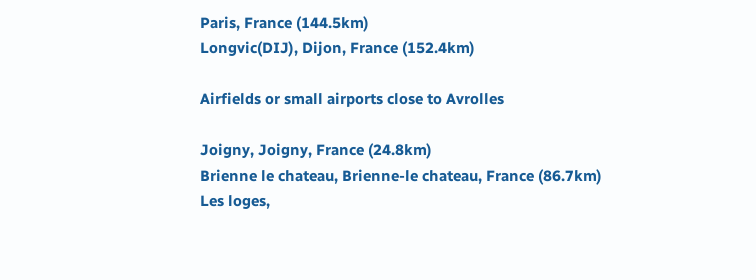Paris, France (144.5km)
Longvic(DIJ), Dijon, France (152.4km)

Airfields or small airports close to Avrolles

Joigny, Joigny, France (24.8km)
Brienne le chateau, Brienne-le chateau, France (86.7km)
Les loges,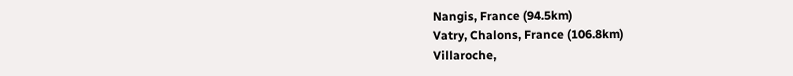Nangis, France (94.5km)
Vatry, Chalons, France (106.8km)
Villaroche,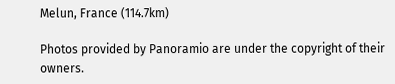Melun, France (114.7km)

Photos provided by Panoramio are under the copyright of their owners.